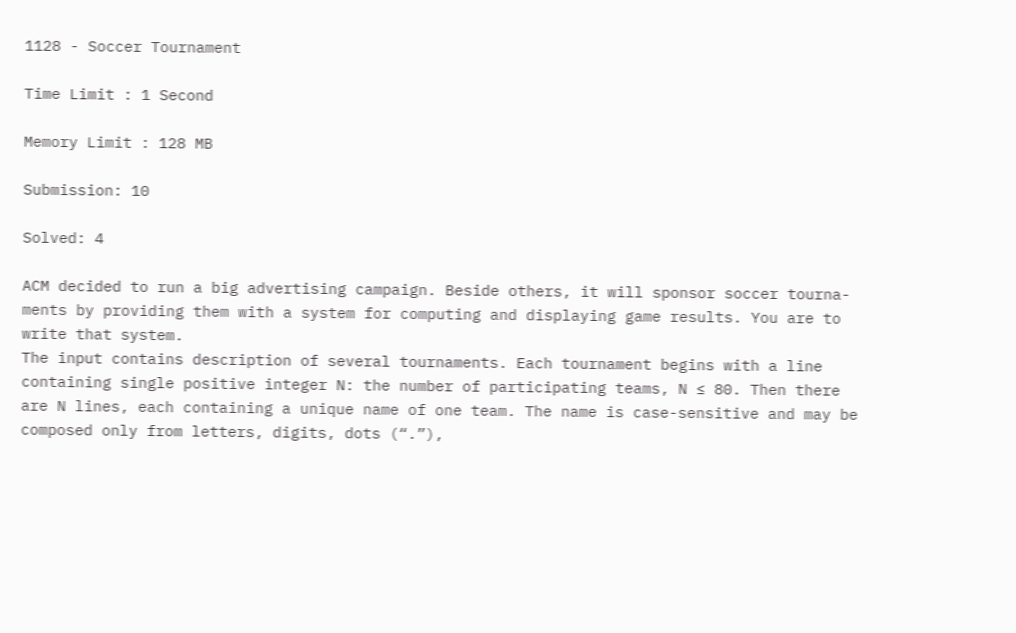1128 - Soccer Tournament

Time Limit : 1 Second

Memory Limit : 128 MB

Submission: 10

Solved: 4

ACM decided to run a big advertising campaign. Beside others, it will sponsor soccer tourna-
ments by providing them with a system for computing and displaying game results. You are to
write that system.
The input contains description of several tournaments. Each tournament begins with a line
containing single positive integer N: the number of participating teams, N ≤ 80. Then there
are N lines, each containing a unique name of one team. The name is case-sensitive and may be
composed only from letters, digits, dots (“.”),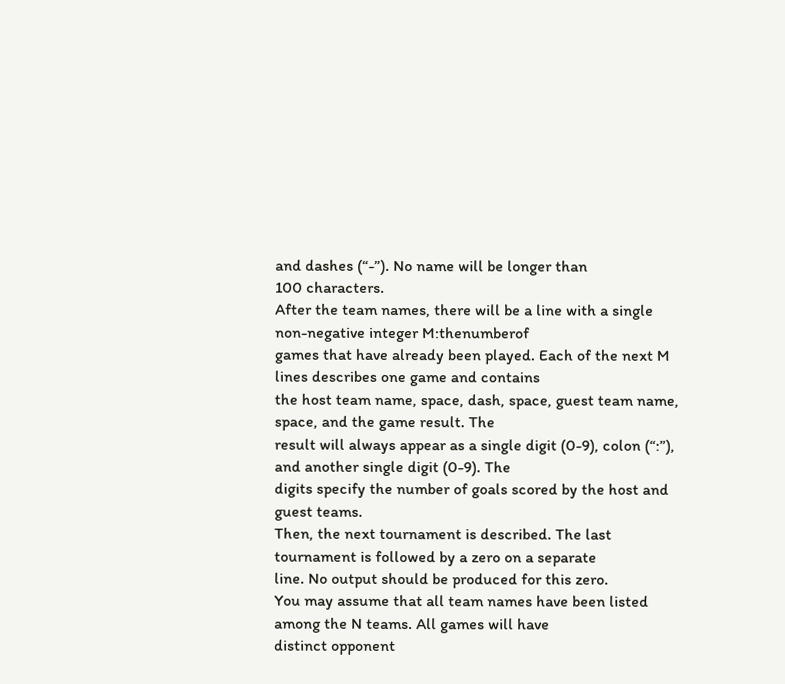and dashes (“-”). No name will be longer than
100 characters.
After the team names, there will be a line with a single non-negative integer M:thenumberof
games that have already been played. Each of the next M lines describes one game and contains
the host team name, space, dash, space, guest team name, space, and the game result. The
result will always appear as a single digit (0-9), colon (“:”), and another single digit (0-9). The
digits specify the number of goals scored by the host and guest teams.
Then, the next tournament is described. The last tournament is followed by a zero on a separate
line. No output should be produced for this zero.
You may assume that all team names have been listed among the N teams. All games will have
distinct opponent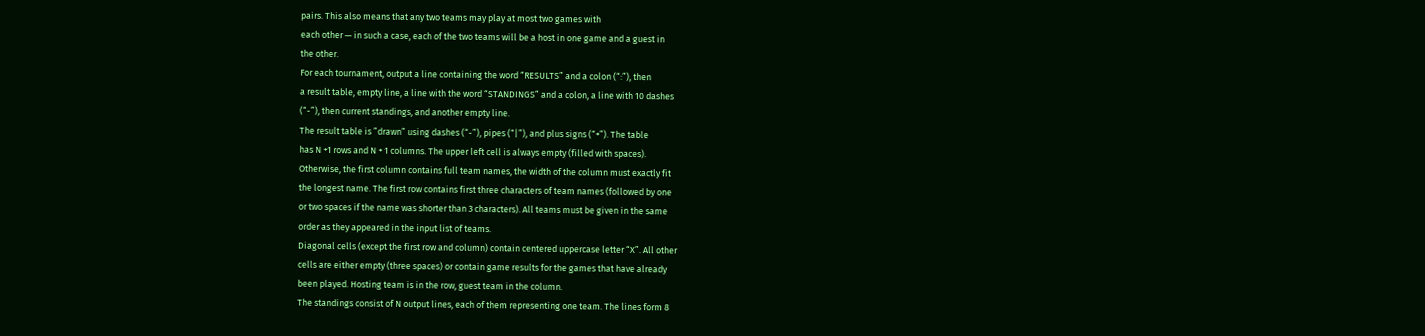pairs. This also means that any two teams may play at most two games with
each other — in such a case, each of the two teams will be a host in one game and a guest in
the other.
For each tournament, output a line containing the word “RESULTS” and a colon (“:”), then
a result table, empty line, a line with the word “STANDINGS” and a colon, a line with 10 dashes
(“-”), then current standings, and another empty line.
The result table is ”drawn” using dashes (“-”), pipes (“|”), and plus signs (“+”). The table
has N +1 rows and N + 1 columns. The upper left cell is always empty (filled with spaces).
Otherwise, the first column contains full team names, the width of the column must exactly fit
the longest name. The first row contains first three characters of team names (followed by one
or two spaces if the name was shorter than 3 characters). All teams must be given in the same
order as they appeared in the input list of teams.
Diagonal cells (except the first row and column) contain centered uppercase letter “X”. All other
cells are either empty (three spaces) or contain game results for the games that have already
been played. Hosting team is in the row, guest team in the column.
The standings consist of N output lines, each of them representing one team. The lines form 8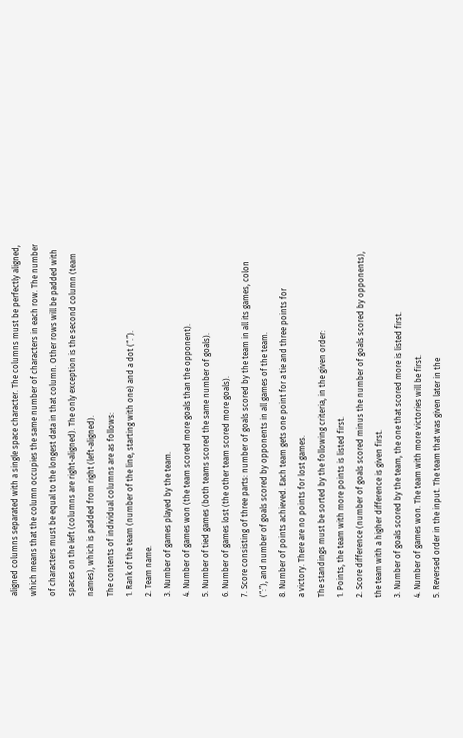aligned columns separated with a single space character. The columns must be perfectly aligned,
which means that the column occupies the same number of characters in each row. The number
of characters must be equal to the longest data in that column. Other rows will be padded with
spaces on the left (columns are right-aligned). The only exception is the second column (team
names), which is padded from right (left-aligned).
The contents of individual columns are as follows:
1. Rank of the team (number of the line, starting with one) and a dot (“.”).
2. Team name.
3. Number of games played by the team.
4. Number of games won (the team scored more goals than the opponent).
5. Number of tied games (both teams scored the same number of goals).
6. Number of games lost (the other team scored more goals).
7. Score consisting of three parts: number of goals scored by the team in all its games, colon
(“:”), and number of goals scored by opponents in all games of the team.
8. Number of points achieved. Each team gets one point for a tie and three points for
a victory. There are no points for lost games.
The standings must be sorted by the following criteria, in the given order:
1. Points, the team with more points is listed first.
2. Score difference (number of goals scored minus the number of goals scored by opponents),
the team with a higher difference is given first.
3. Number of goals scored by the team, the one that scored more is listed first.
4. Number of games won. The team with more victories will be first.
5. Reversed order in the input. The team that was given later in the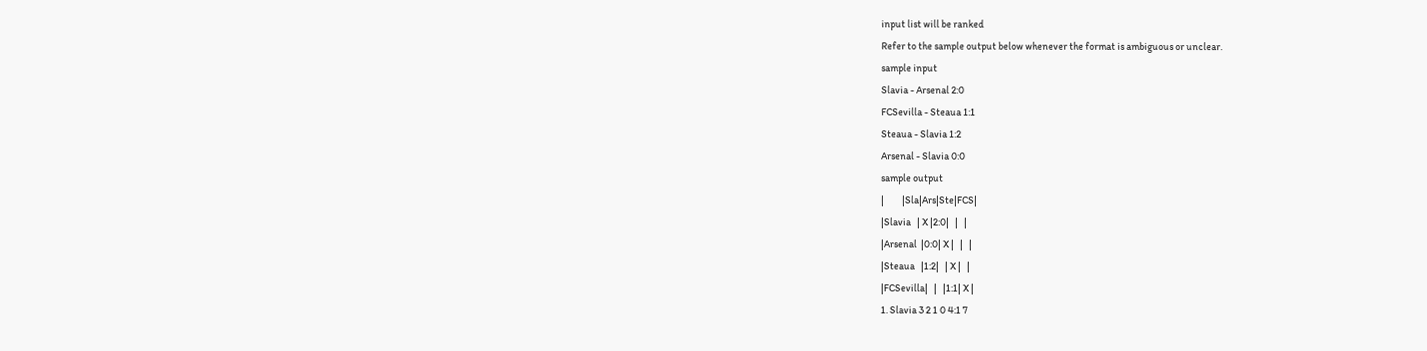input list will be ranked
Refer to the sample output below whenever the format is ambiguous or unclear.
sample input
Slavia - Arsenal 2:0
FCSevilla - Steaua 1:1
Steaua - Slavia 1:2
Arsenal - Slavia 0:0
sample output
|         |Sla|Ars|Ste|FCS|
|Slavia   | X |2:0|   |   |
|Arsenal  |0:0| X |   |   |
|Steaua   |1:2|   | X |   |
|FCSevilla|   |   |1:1| X |
1. Slavia 3 2 1 0 4:1 7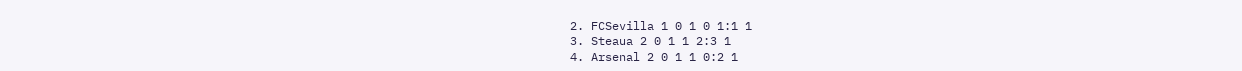2. FCSevilla 1 0 1 0 1:1 1
3. Steaua 2 0 1 1 2:3 1
4. Arsenal 2 0 1 1 0:2 1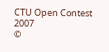CTU Open Contest 2007
©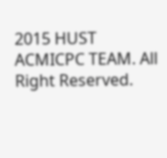2015 HUST ACMICPC TEAM. All Right Reserved.